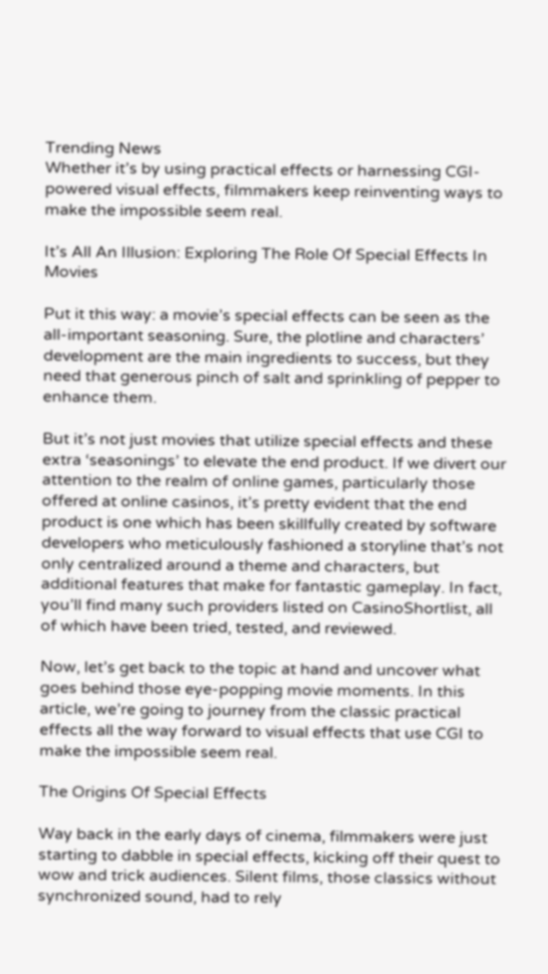Trending News
Whether it’s by using practical effects or harnessing CGI-powered visual effects, filmmakers keep reinventing ways to make the impossible seem real.

It’s All An Illusion: Exploring The Role Of Special Effects In Movies

Put it this way: a movie’s special effects can be seen as the all-important seasoning. Sure, the plotline and characters’ development are the main ingredients to success, but they need that generous pinch of salt and sprinkling of pepper to enhance them.

But it’s not just movies that utilize special effects and these extra ‘seasonings’ to elevate the end product. If we divert our attention to the realm of online games, particularly those offered at online casinos, it’s pretty evident that the end product is one which has been skillfully created by software developers who meticulously fashioned a storyline that’s not only centralized around a theme and characters, but additional features that make for fantastic gameplay. In fact, you’ll find many such providers listed on CasinoShortlist, all of which have been tried, tested, and reviewed.

Now, let’s get back to the topic at hand and uncover what goes behind those eye-popping movie moments. In this article, we’re going to journey from the classic practical effects all the way forward to visual effects that use CGI to make the impossible seem real.

The Origins Of Special Effects

Way back in the early days of cinema, filmmakers were just starting to dabble in special effects, kicking off their quest to wow and trick audiences. Silent films, those classics without synchronized sound, had to rely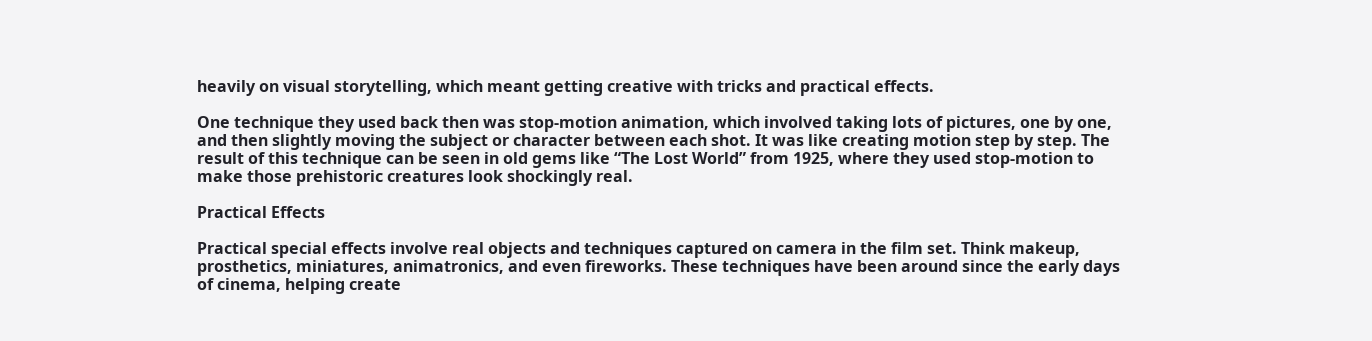heavily on visual storytelling, which meant getting creative with tricks and practical effects.

One technique they used back then was stop-motion animation, which involved taking lots of pictures, one by one, and then slightly moving the subject or character between each shot. It was like creating motion step by step. The result of this technique can be seen in old gems like “The Lost World” from 1925, where they used stop-motion to make those prehistoric creatures look shockingly real.

Practical Effects

Practical special effects involve real objects and techniques captured on camera in the film set. Think makeup, prosthetics, miniatures, animatronics, and even fireworks. These techniques have been around since the early days of cinema, helping create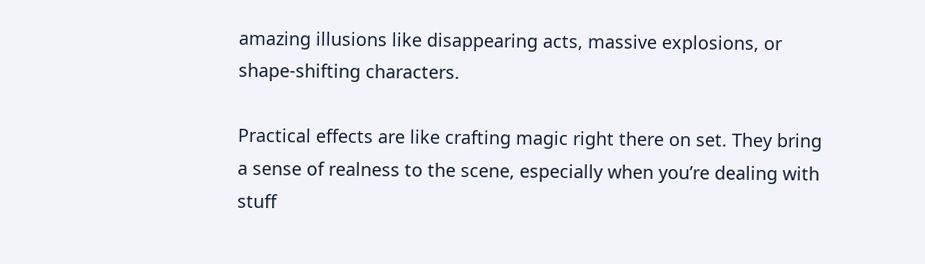amazing illusions like disappearing acts, massive explosions, or shape-shifting characters.

Practical effects are like crafting magic right there on set. They bring a sense of realness to the scene, especially when you’re dealing with stuff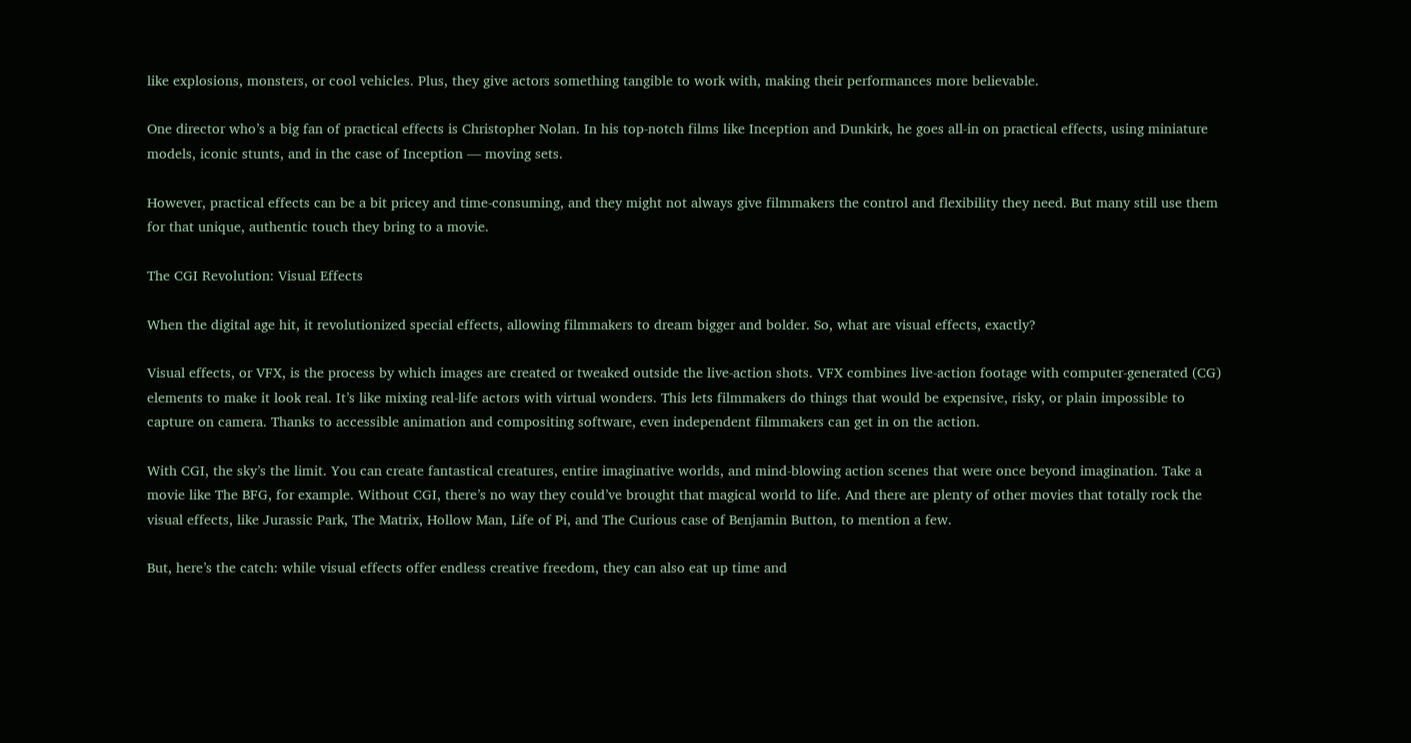like explosions, monsters, or cool vehicles. Plus, they give actors something tangible to work with, making their performances more believable.

One director who’s a big fan of practical effects is Christopher Nolan. In his top-notch films like Inception and Dunkirk, he goes all-in on practical effects, using miniature models, iconic stunts, and in the case of Inception — moving sets.

However, practical effects can be a bit pricey and time-consuming, and they might not always give filmmakers the control and flexibility they need. But many still use them for that unique, authentic touch they bring to a movie.

The CGI Revolution: Visual Effects

When the digital age hit, it revolutionized special effects, allowing filmmakers to dream bigger and bolder. So, what are visual effects, exactly?

Visual effects, or VFX, is the process by which images are created or tweaked outside the live-action shots. VFX combines live-action footage with computer-generated (CG) elements to make it look real. It’s like mixing real-life actors with virtual wonders. This lets filmmakers do things that would be expensive, risky, or plain impossible to capture on camera. Thanks to accessible animation and compositing software, even independent filmmakers can get in on the action.

With CGI, the sky’s the limit. You can create fantastical creatures, entire imaginative worlds, and mind-blowing action scenes that were once beyond imagination. Take a movie like The BFG, for example. Without CGI, there’s no way they could’ve brought that magical world to life. And there are plenty of other movies that totally rock the visual effects, like Jurassic Park, The Matrix, Hollow Man, Life of Pi, and The Curious case of Benjamin Button, to mention a few.

But, here’s the catch: while visual effects offer endless creative freedom, they can also eat up time and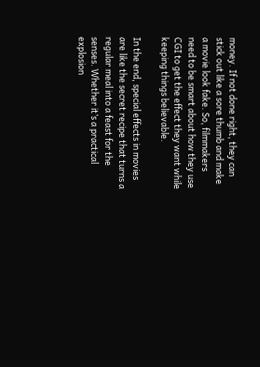money. If not done right, they can stick out like a sore thumb and make a movie look fake. So, filmmakers need to be smart about how they use CGI to get the effect they want while keeping things believable.

In the end, special effects in movies are like the secret recipe that turns a regular meal into a feast for the senses. Whether it’s a practical explosion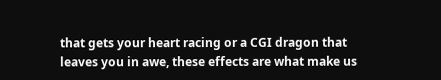that gets your heart racing or a CGI dragon that leaves you in awe, these effects are what make us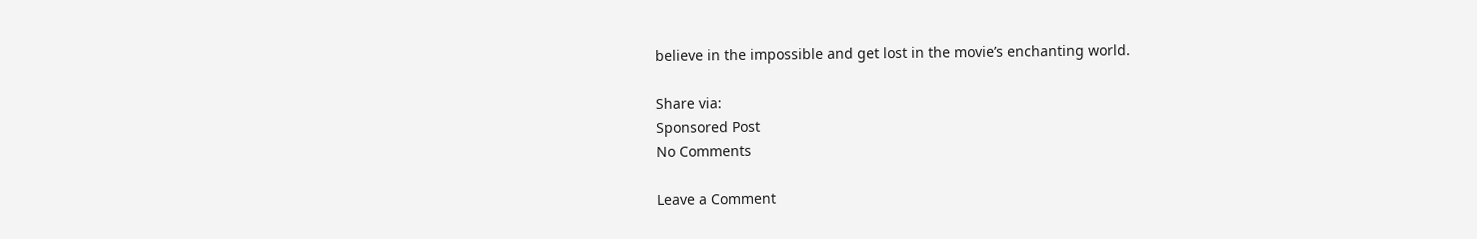believe in the impossible and get lost in the movie’s enchanting world.

Share via:
Sponsored Post
No Comments

Leave a Comment